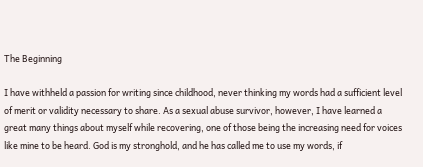The Beginning

I have withheld a passion for writing since childhood, never thinking my words had a sufficient level of merit or validity necessary to share. As a sexual abuse survivor, however, I have learned a great many things about myself while recovering, one of those being the increasing need for voices like mine to be heard. God is my stronghold, and he has called me to use my words, if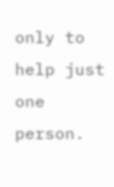only to help just one person.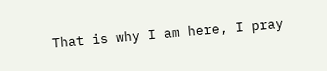That is why I am here, I pray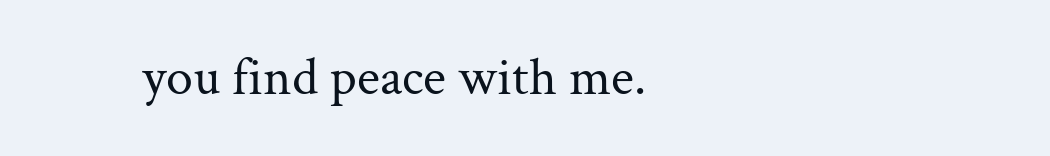you find peace with me.